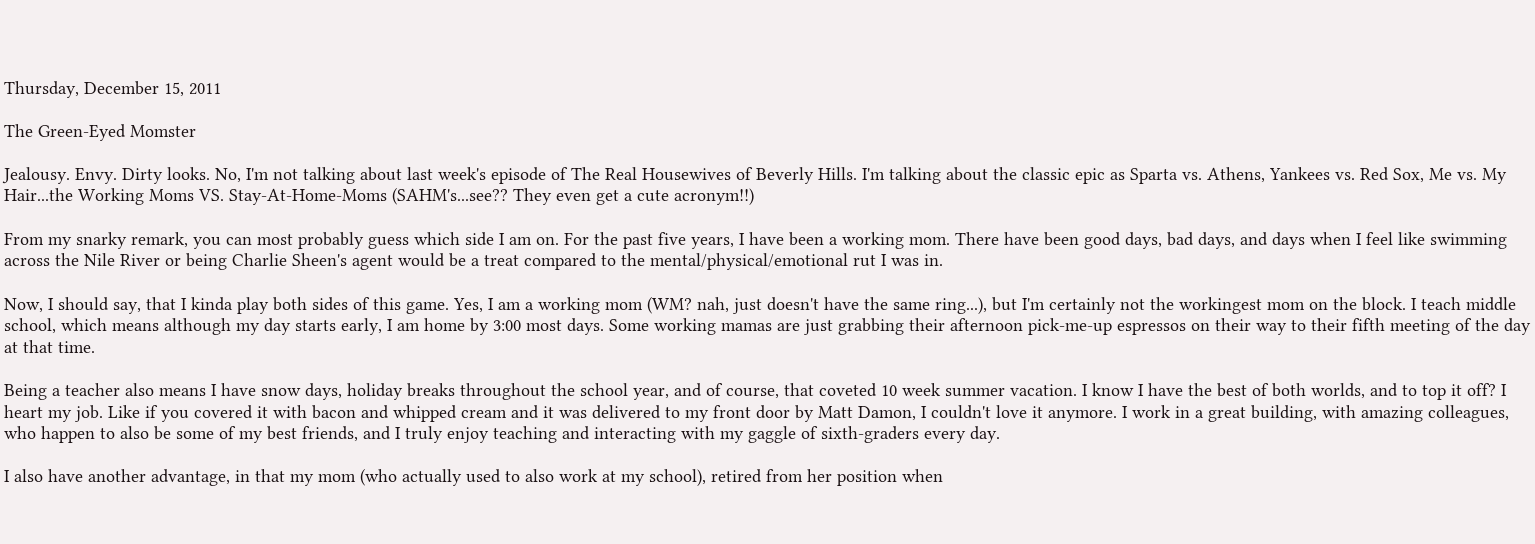Thursday, December 15, 2011

The Green-Eyed Momster

Jealousy. Envy. Dirty looks. No, I'm not talking about last week's episode of The Real Housewives of Beverly Hills. I'm talking about the classic epic as Sparta vs. Athens, Yankees vs. Red Sox, Me vs. My Hair...the Working Moms VS. Stay-At-Home-Moms (SAHM's...see?? They even get a cute acronym!!)

From my snarky remark, you can most probably guess which side I am on. For the past five years, I have been a working mom. There have been good days, bad days, and days when I feel like swimming across the Nile River or being Charlie Sheen's agent would be a treat compared to the mental/physical/emotional rut I was in.

Now, I should say, that I kinda play both sides of this game. Yes, I am a working mom (WM? nah, just doesn't have the same ring...), but I'm certainly not the workingest mom on the block. I teach middle school, which means although my day starts early, I am home by 3:00 most days. Some working mamas are just grabbing their afternoon pick-me-up espressos on their way to their fifth meeting of the day at that time.

Being a teacher also means I have snow days, holiday breaks throughout the school year, and of course, that coveted 10 week summer vacation. I know I have the best of both worlds, and to top it off? I heart my job. Like if you covered it with bacon and whipped cream and it was delivered to my front door by Matt Damon, I couldn't love it anymore. I work in a great building, with amazing colleagues, who happen to also be some of my best friends, and I truly enjoy teaching and interacting with my gaggle of sixth-graders every day.

I also have another advantage, in that my mom (who actually used to also work at my school), retired from her position when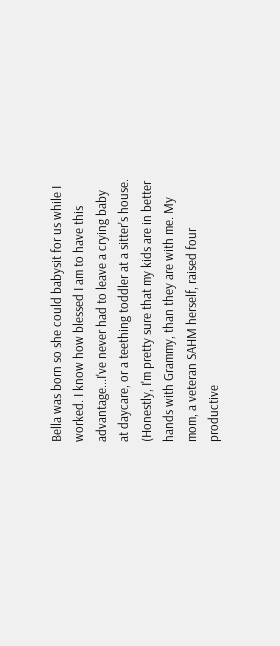Bella was born so she could babysit for us while I worked. I know how blessed I am to have this advantage...I've never had to leave a crying baby at daycare, or a teething toddler at a sitter's house. (Honestly, I'm pretty sure that my kids are in better hands with Grammy, than they are with me. My mom, a veteran SAHM herself, raised four productive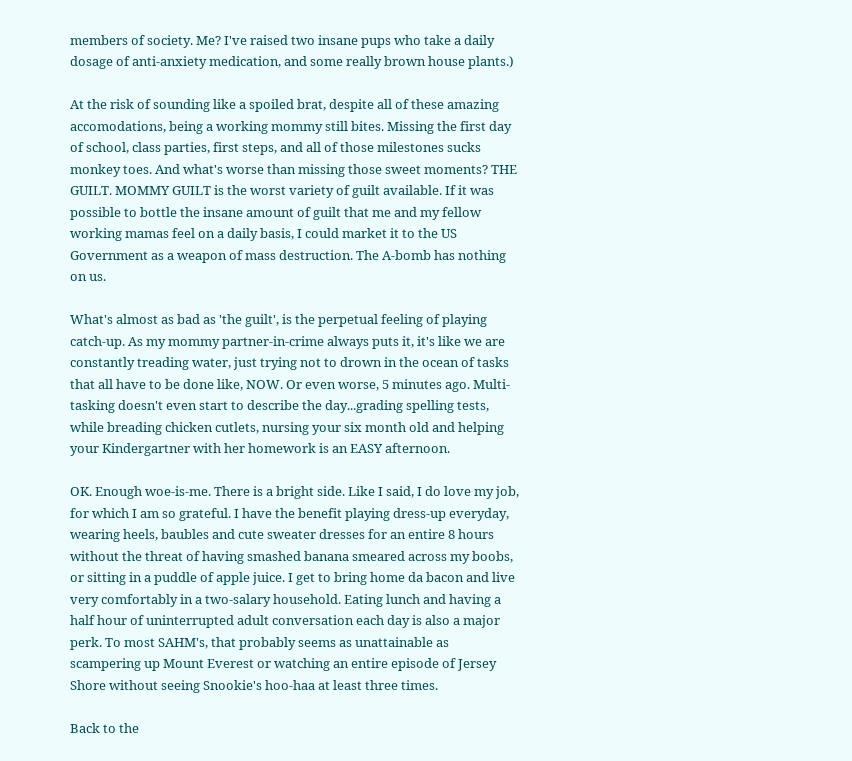members of society. Me? I've raised two insane pups who take a daily dosage of anti-anxiety medication, and some really brown house plants.)

At the risk of sounding like a spoiled brat, despite all of these amazing accomodations, being a working mommy still bites. Missing the first day of school, class parties, first steps, and all of those milestones sucks monkey toes. And what's worse than missing those sweet moments? THE GUILT. MOMMY GUILT is the worst variety of guilt available. If it was possible to bottle the insane amount of guilt that me and my fellow working mamas feel on a daily basis, I could market it to the US Government as a weapon of mass destruction. The A-bomb has nothing on us.

What's almost as bad as 'the guilt', is the perpetual feeling of playing catch-up. As my mommy partner-in-crime always puts it, it's like we are constantly treading water, just trying not to drown in the ocean of tasks that all have to be done like, NOW. Or even worse, 5 minutes ago. Multi-tasking doesn't even start to describe the day...grading spelling tests, while breading chicken cutlets, nursing your six month old and helping your Kindergartner with her homework is an EASY afternoon.

OK. Enough woe-is-me. There is a bright side. Like I said, I do love my job, for which I am so grateful. I have the benefit playing dress-up everyday, wearing heels, baubles and cute sweater dresses for an entire 8 hours without the threat of having smashed banana smeared across my boobs, or sitting in a puddle of apple juice. I get to bring home da bacon and live very comfortably in a two-salary household. Eating lunch and having a half hour of uninterrupted adult conversation each day is also a major perk. To most SAHM's, that probably seems as unattainable as scampering up Mount Everest or watching an entire episode of Jersey Shore without seeing Snookie's hoo-haa at least three times.

Back to the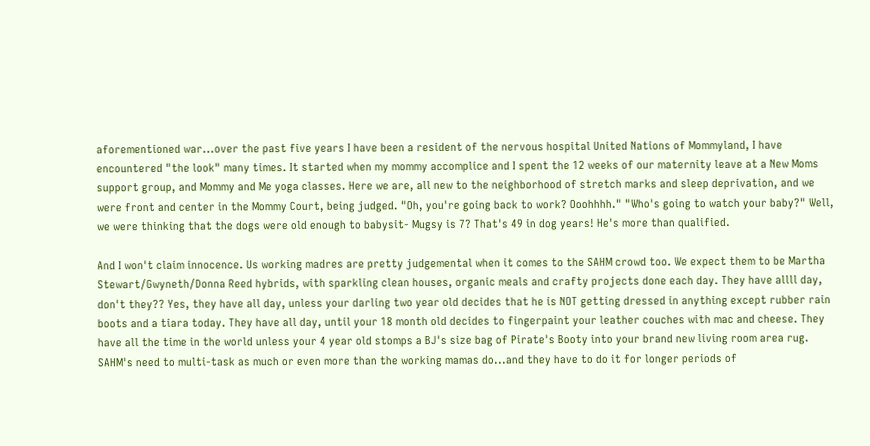aforementioned war...over the past five years I have been a resident of the nervous hospital United Nations of Mommyland, I have encountered "the look" many times. It started when my mommy accomplice and I spent the 12 weeks of our maternity leave at a New Moms support group, and Mommy and Me yoga classes. Here we are, all new to the neighborhood of stretch marks and sleep deprivation, and we were front and center in the Mommy Court, being judged. "Oh, you're going back to work? Ooohhhh." "Who's going to watch your baby?" Well, we were thinking that the dogs were old enough to babysit- Mugsy is 7? That's 49 in dog years! He's more than qualified.

And I won't claim innocence. Us working madres are pretty judgemental when it comes to the SAHM crowd too. We expect them to be Martha Stewart/Gwyneth/Donna Reed hybrids, with sparkling clean houses, organic meals and crafty projects done each day. They have allll day, don't they?? Yes, they have all day, unless your darling two year old decides that he is NOT getting dressed in anything except rubber rain boots and a tiara today. They have all day, until your 18 month old decides to fingerpaint your leather couches with mac and cheese. They have all the time in the world unless your 4 year old stomps a BJ's size bag of Pirate's Booty into your brand new living room area rug. SAHM's need to multi-task as much or even more than the working mamas do...and they have to do it for longer periods of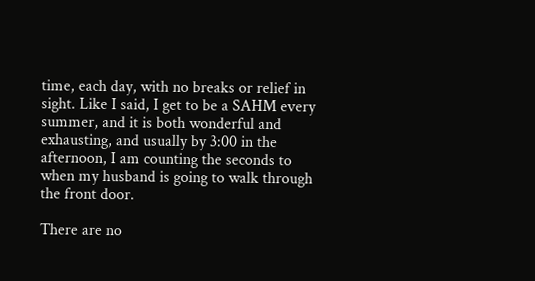time, each day, with no breaks or relief in sight. Like I said, I get to be a SAHM every summer, and it is both wonderful and exhausting, and usually by 3:00 in the afternoon, I am counting the seconds to when my husband is going to walk through the front door.

There are no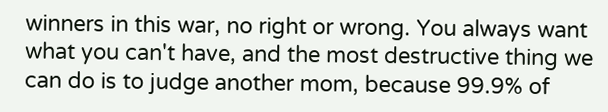winners in this war, no right or wrong. You always want what you can't have, and the most destructive thing we can do is to judge another mom, because 99.9% of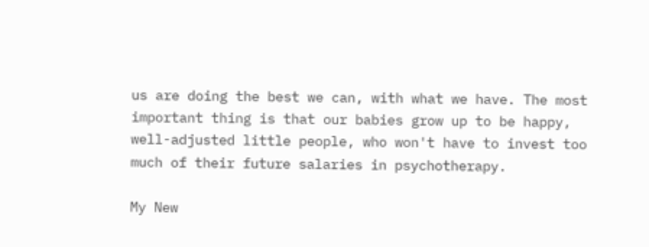us are doing the best we can, with what we have. The most important thing is that our babies grow up to be happy, well-adjusted little people, who won't have to invest too much of their future salaries in psychotherapy.

My New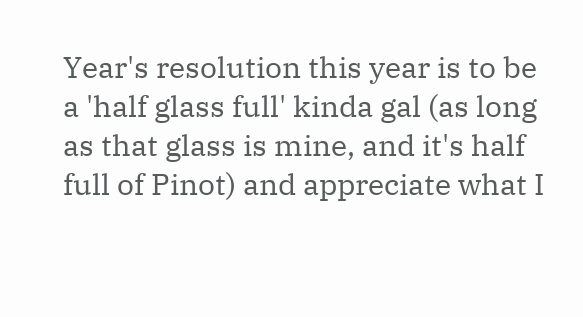Year's resolution this year is to be a 'half glass full' kinda gal (as long as that glass is mine, and it's half full of Pinot) and appreciate what I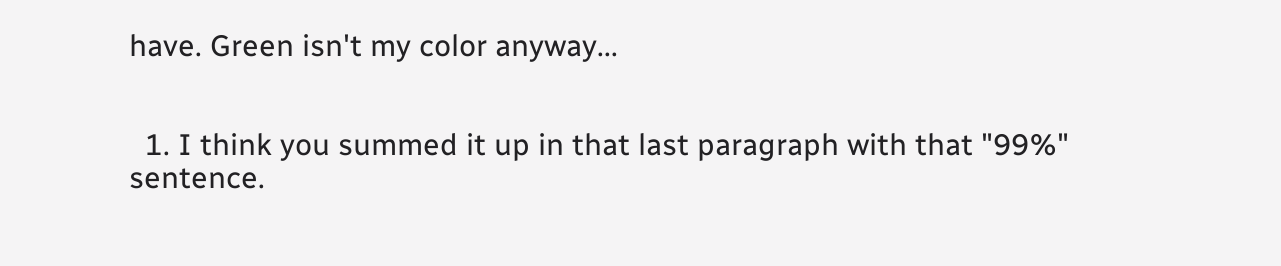have. Green isn't my color anyway...


  1. I think you summed it up in that last paragraph with that "99%" sentence.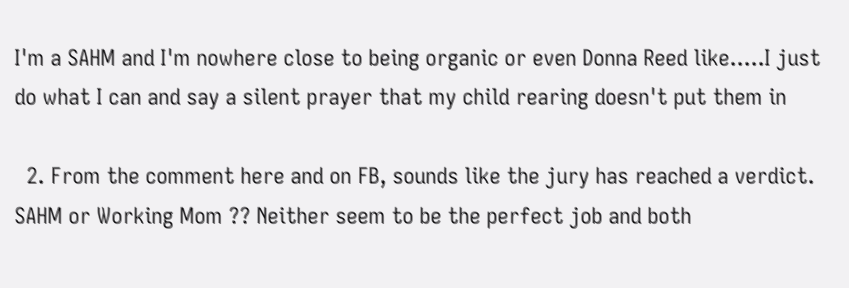I'm a SAHM and I'm nowhere close to being organic or even Donna Reed like.....I just do what I can and say a silent prayer that my child rearing doesn't put them in

  2. From the comment here and on FB, sounds like the jury has reached a verdict. SAHM or Working Mom ?? Neither seem to be the perfect job and both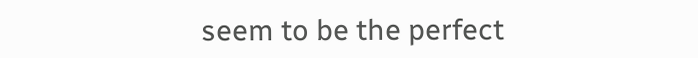seem to be the perfect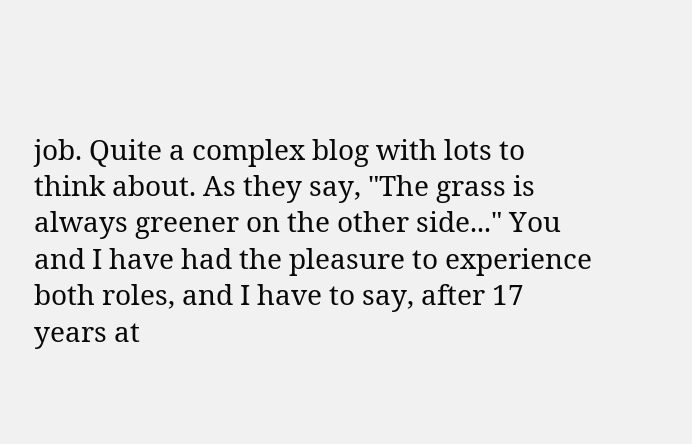job. Quite a complex blog with lots to think about. As they say, "The grass is always greener on the other side..." You and I have had the pleasure to experience both roles, and I have to say, after 17 years at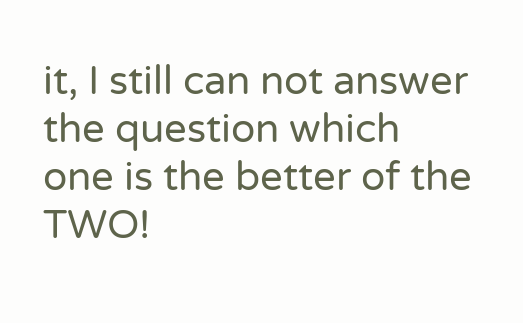it, I still can not answer the question which one is the better of the TWO!